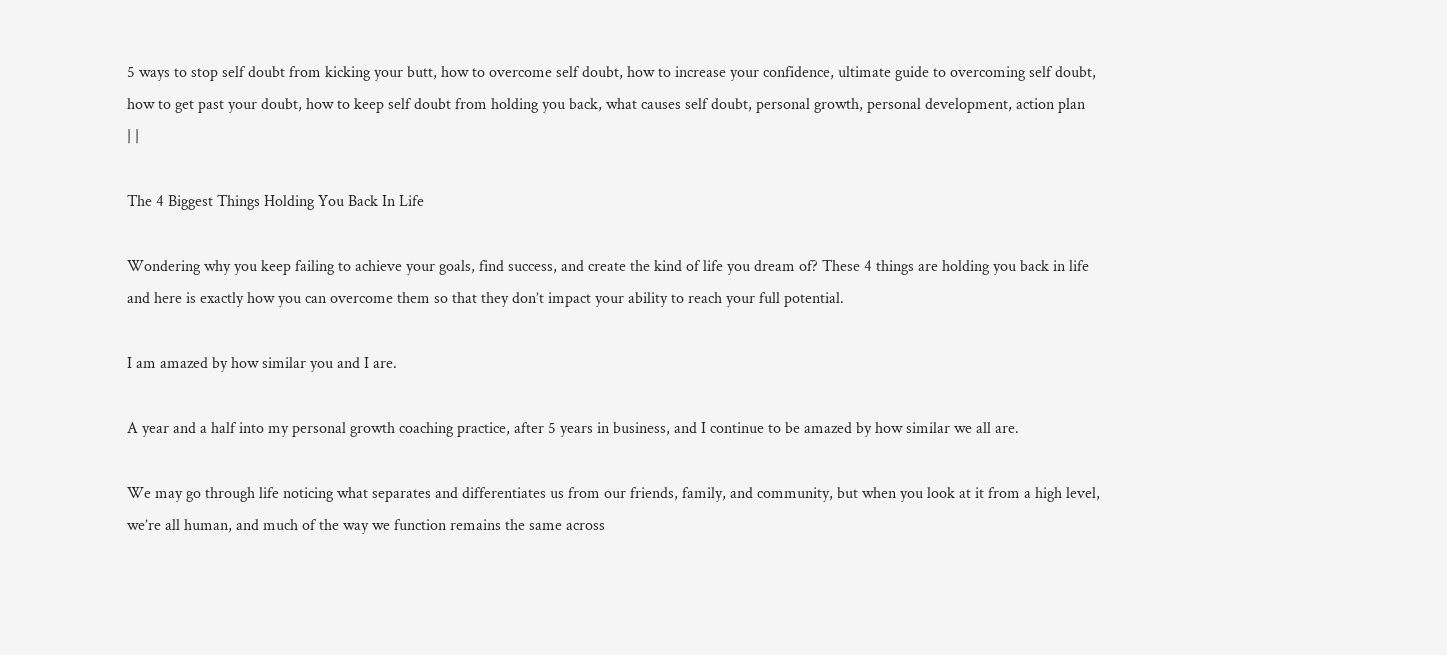5 ways to stop self doubt from kicking your butt, how to overcome self doubt, how to increase your confidence, ultimate guide to overcoming self doubt, how to get past your doubt, how to keep self doubt from holding you back, what causes self doubt, personal growth, personal development, action plan
| |

The 4 Biggest Things Holding You Back In Life

Wondering why you keep failing to achieve your goals, find success, and create the kind of life you dream of? These 4 things are holding you back in life and here is exactly how you can overcome them so that they don’t impact your ability to reach your full potential.

I am amazed by how similar you and I are.

A year and a half into my personal growth coaching practice, after 5 years in business, and I continue to be amazed by how similar we all are.

We may go through life noticing what separates and differentiates us from our friends, family, and community, but when you look at it from a high level, we’re all human, and much of the way we function remains the same across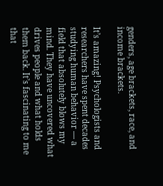genders, age brackets, race, and income brackets.

It’s amazing! Psychologists and researchers have spent decades studying human behavior — a field that absolutely blows my mind. They have uncovered what drives people and what holds them back. It’s fascinating to me that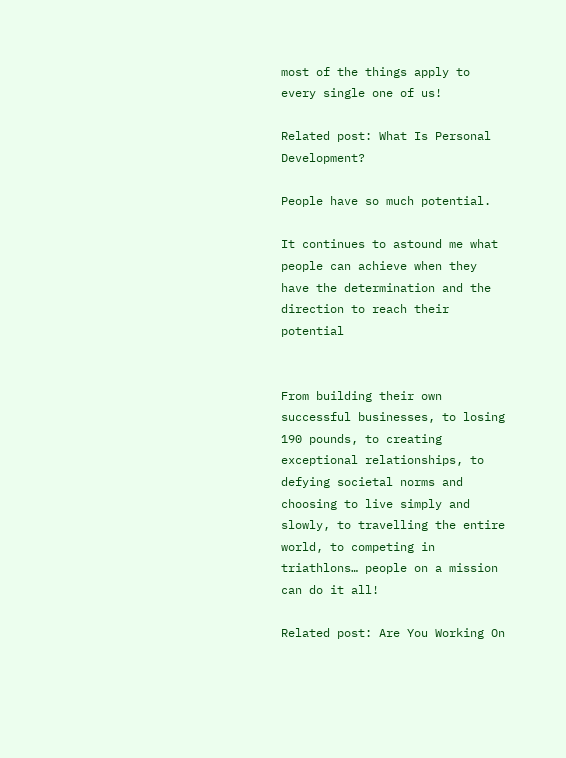most of the things apply to every single one of us!

Related post: What Is Personal Development?

People have so much potential.

It continues to astound me what people can achieve when they have the determination and the direction to reach their potential


From building their own successful businesses, to losing 190 pounds, to creating exceptional relationships, to defying societal norms and choosing to live simply and slowly, to travelling the entire world, to competing in triathlons… people on a mission can do it all!

Related post: Are You Working On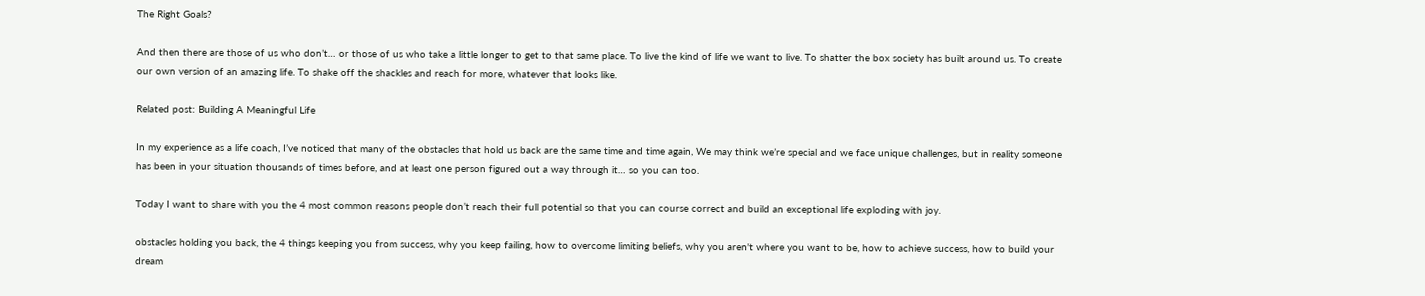The Right Goals?

And then there are those of us who don’t… or those of us who take a little longer to get to that same place. To live the kind of life we want to live. To shatter the box society has built around us. To create our own version of an amazing life. To shake off the shackles and reach for more, whatever that looks like.

Related post: Building A Meaningful Life

In my experience as a life coach, I’ve noticed that many of the obstacles that hold us back are the same time and time again, We may think we’re special and we face unique challenges, but in reality someone has been in your situation thousands of times before, and at least one person figured out a way through it… so you can too.

Today I want to share with you the 4 most common reasons people don’t reach their full potential so that you can course correct and build an exceptional life exploding with joy.

obstacles holding you back, the 4 things keeping you from success, why you keep failing, how to overcome limiting beliefs, why you aren't where you want to be, how to achieve success, how to build your dream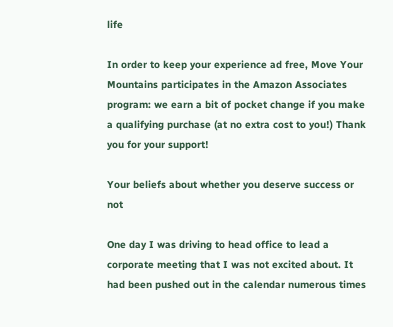life

In order to keep your experience ad free, Move Your Mountains participates in the Amazon Associates program: we earn a bit of pocket change if you make a qualifying purchase (at no extra cost to you!) Thank you for your support!

Your beliefs about whether you deserve success or not

One day I was driving to head office to lead a corporate meeting that I was not excited about. It had been pushed out in the calendar numerous times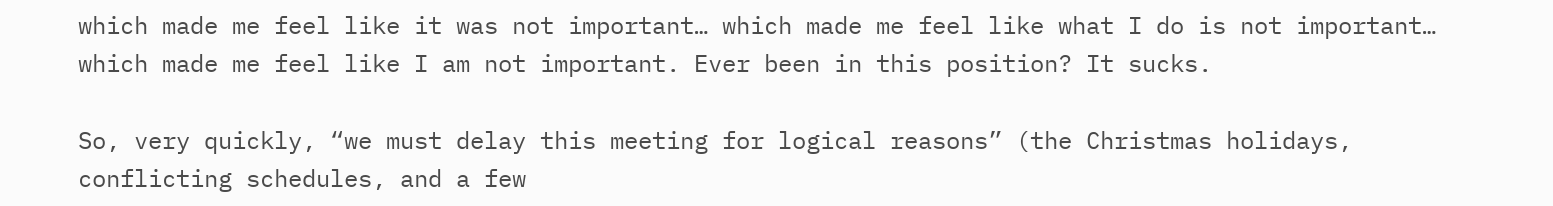which made me feel like it was not important… which made me feel like what I do is not important… which made me feel like I am not important. Ever been in this position? It sucks.

So, very quickly, “we must delay this meeting for logical reasons” (the Christmas holidays, conflicting schedules, and a few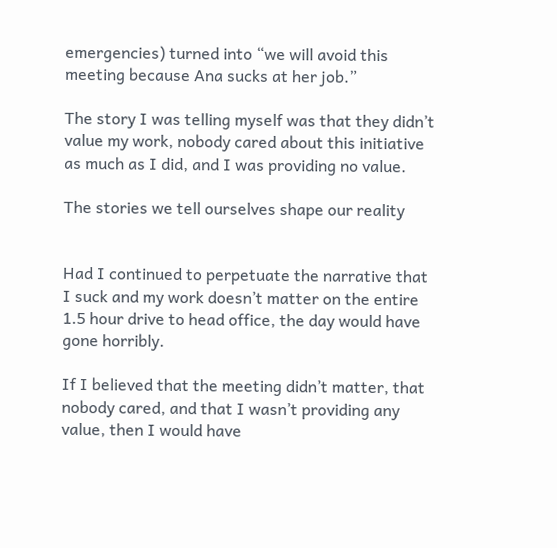emergencies) turned into “we will avoid this meeting because Ana sucks at her job.”

The story I was telling myself was that they didn’t value my work, nobody cared about this initiative as much as I did, and I was providing no value.

The stories we tell ourselves shape our reality


Had I continued to perpetuate the narrative that I suck and my work doesn’t matter on the entire 1.5 hour drive to head office, the day would have gone horribly.

If I believed that the meeting didn’t matter, that nobody cared, and that I wasn’t providing any value, then I would have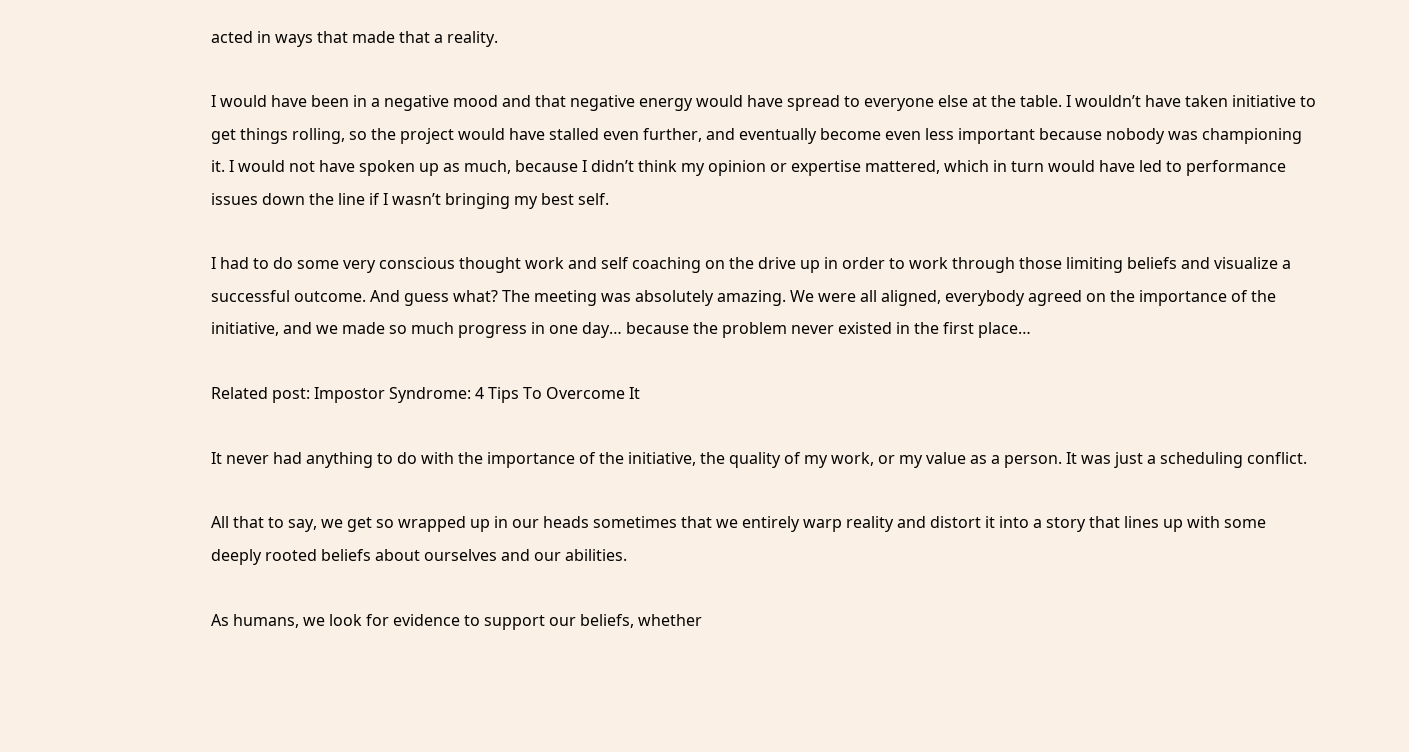acted in ways that made that a reality.

I would have been in a negative mood and that negative energy would have spread to everyone else at the table. I wouldn’t have taken initiative to get things rolling, so the project would have stalled even further, and eventually become even less important because nobody was championing it. I would not have spoken up as much, because I didn’t think my opinion or expertise mattered, which in turn would have led to performance issues down the line if I wasn’t bringing my best self.

I had to do some very conscious thought work and self coaching on the drive up in order to work through those limiting beliefs and visualize a successful outcome. And guess what? The meeting was absolutely amazing. We were all aligned, everybody agreed on the importance of the initiative, and we made so much progress in one day… because the problem never existed in the first place…

Related post: Impostor Syndrome: 4 Tips To Overcome It

It never had anything to do with the importance of the initiative, the quality of my work, or my value as a person. It was just a scheduling conflict.

All that to say, we get so wrapped up in our heads sometimes that we entirely warp reality and distort it into a story that lines up with some deeply rooted beliefs about ourselves and our abilities.

As humans, we look for evidence to support our beliefs, whether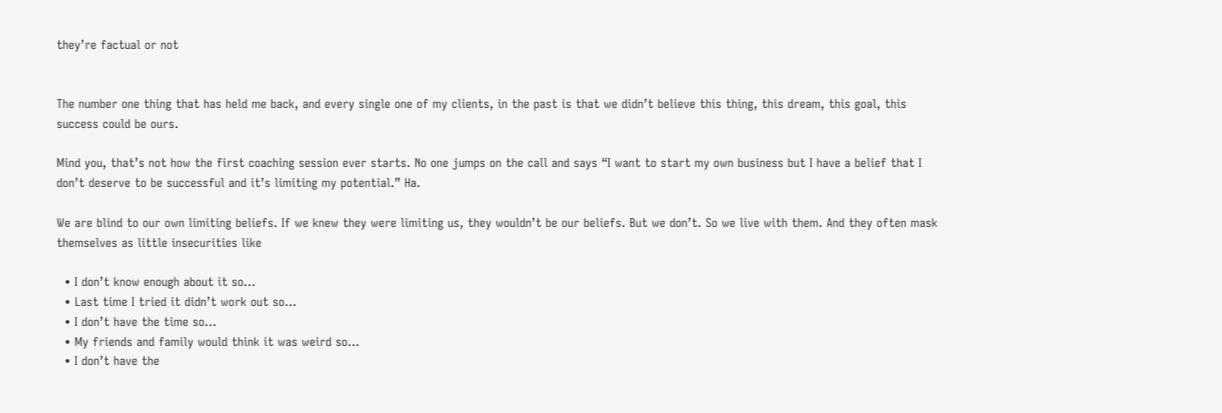they’re factual or not


The number one thing that has held me back, and every single one of my clients, in the past is that we didn’t believe this thing, this dream, this goal, this success could be ours.

Mind you, that’s not how the first coaching session ever starts. No one jumps on the call and says “I want to start my own business but I have a belief that I don’t deserve to be successful and it’s limiting my potential.” Ha.

We are blind to our own limiting beliefs. If we knew they were limiting us, they wouldn’t be our beliefs. But we don’t. So we live with them. And they often mask themselves as little insecurities like

  • I don’t know enough about it so…
  • Last time I tried it didn’t work out so…
  • I don’t have the time so…
  • My friends and family would think it was weird so…
  • I don’t have the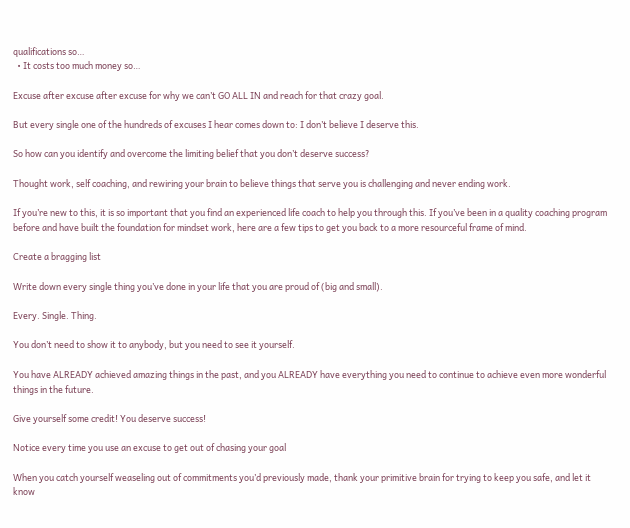qualifications so…
  • It costs too much money so…

Excuse after excuse after excuse for why we can’t GO ALL IN and reach for that crazy goal.

But every single one of the hundreds of excuses I hear comes down to: I don’t believe I deserve this.

So how can you identify and overcome the limiting belief that you don’t deserve success?

Thought work, self coaching, and rewiring your brain to believe things that serve you is challenging and never ending work.

If you’re new to this, it is so important that you find an experienced life coach to help you through this. If you’ve been in a quality coaching program before and have built the foundation for mindset work, here are a few tips to get you back to a more resourceful frame of mind.

Create a bragging list

Write down every single thing you’ve done in your life that you are proud of (big and small).

Every. Single. Thing.

You don’t need to show it to anybody, but you need to see it yourself.

You have ALREADY achieved amazing things in the past, and you ALREADY have everything you need to continue to achieve even more wonderful things in the future.

Give yourself some credit! You deserve success!

Notice every time you use an excuse to get out of chasing your goal

When you catch yourself weaseling out of commitments you’d previously made, thank your primitive brain for trying to keep you safe, and let it know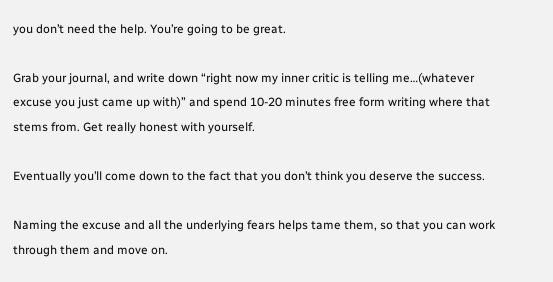you don’t need the help. You’re going to be great.

Grab your journal, and write down “right now my inner critic is telling me…(whatever excuse you just came up with)” and spend 10-20 minutes free form writing where that stems from. Get really honest with yourself.

Eventually you’ll come down to the fact that you don’t think you deserve the success.

Naming the excuse and all the underlying fears helps tame them, so that you can work through them and move on.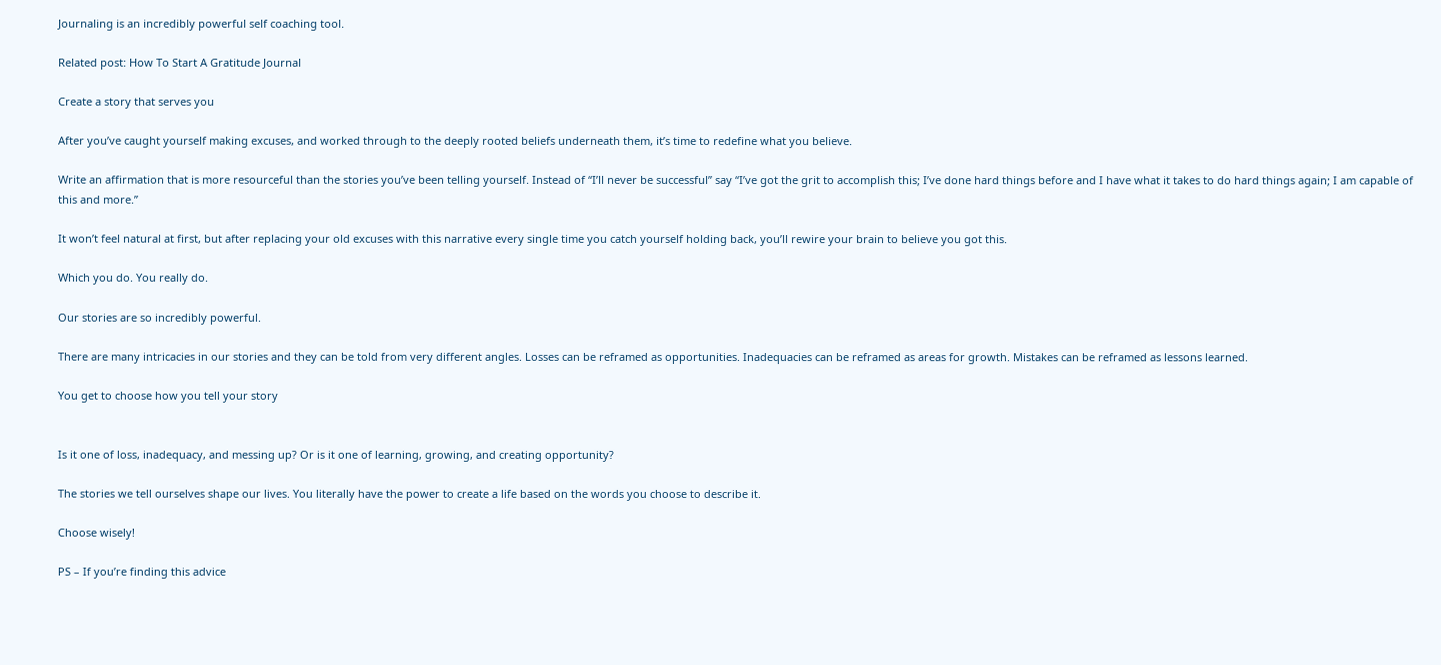Journaling is an incredibly powerful self coaching tool.

Related post: How To Start A Gratitude Journal

Create a story that serves you

After you’ve caught yourself making excuses, and worked through to the deeply rooted beliefs underneath them, it’s time to redefine what you believe.

Write an affirmation that is more resourceful than the stories you’ve been telling yourself. Instead of “I’ll never be successful” say “I’ve got the grit to accomplish this; I’ve done hard things before and I have what it takes to do hard things again; I am capable of this and more.”

It won’t feel natural at first, but after replacing your old excuses with this narrative every single time you catch yourself holding back, you’ll rewire your brain to believe you got this.

Which you do. You really do.

Our stories are so incredibly powerful.

There are many intricacies in our stories and they can be told from very different angles. Losses can be reframed as opportunities. Inadequacies can be reframed as areas for growth. Mistakes can be reframed as lessons learned.

You get to choose how you tell your story


Is it one of loss, inadequacy, and messing up? Or is it one of learning, growing, and creating opportunity?

The stories we tell ourselves shape our lives. You literally have the power to create a life based on the words you choose to describe it.

Choose wisely!

PS – If you’re finding this advice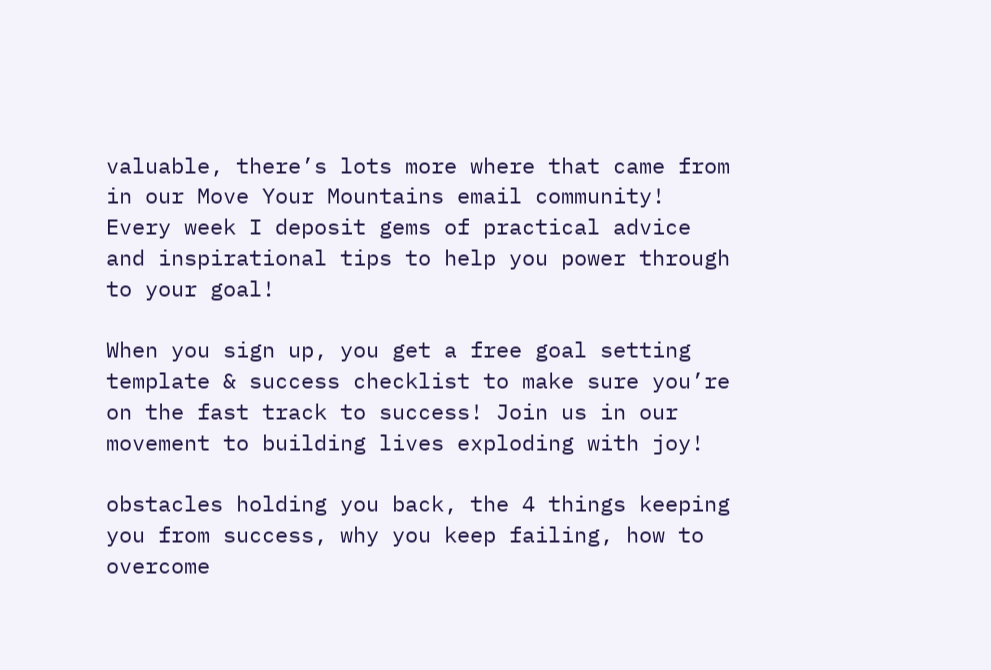valuable, there’s lots more where that came from in our Move Your Mountains email community! Every week I deposit gems of practical advice and inspirational tips to help you power through to your goal!

When you sign up, you get a free goal setting template & success checklist to make sure you’re on the fast track to success! Join us in our movement to building lives exploding with joy!

obstacles holding you back, the 4 things keeping you from success, why you keep failing, how to overcome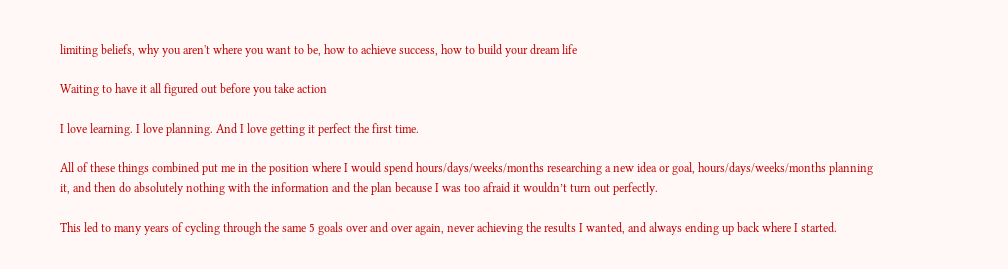limiting beliefs, why you aren't where you want to be, how to achieve success, how to build your dream life

Waiting to have it all figured out before you take action

I love learning. I love planning. And I love getting it perfect the first time.

All of these things combined put me in the position where I would spend hours/days/weeks/months researching a new idea or goal, hours/days/weeks/months planning it, and then do absolutely nothing with the information and the plan because I was too afraid it wouldn’t turn out perfectly.

This led to many years of cycling through the same 5 goals over and over again, never achieving the results I wanted, and always ending up back where I started.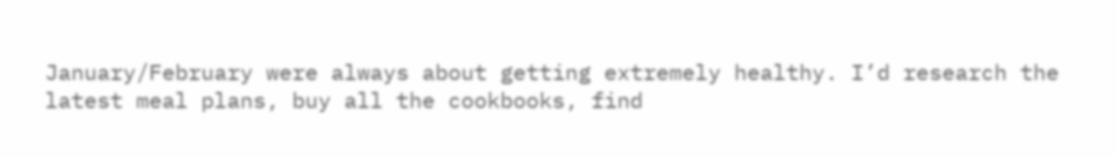January/February were always about getting extremely healthy. I’d research the latest meal plans, buy all the cookbooks, find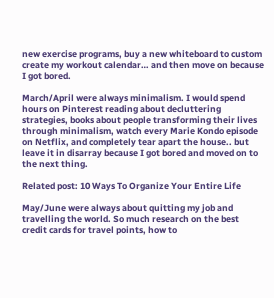new exercise programs, buy a new whiteboard to custom create my workout calendar… and then move on because I got bored.

March/April were always minimalism. I would spend hours on Pinterest reading about decluttering strategies, books about people transforming their lives through minimalism, watch every Marie Kondo episode on Netflix, and completely tear apart the house.. but leave it in disarray because I got bored and moved on to the next thing.

Related post: 10 Ways To Organize Your Entire Life

May/June were always about quitting my job and travelling the world. So much research on the best credit cards for travel points, how to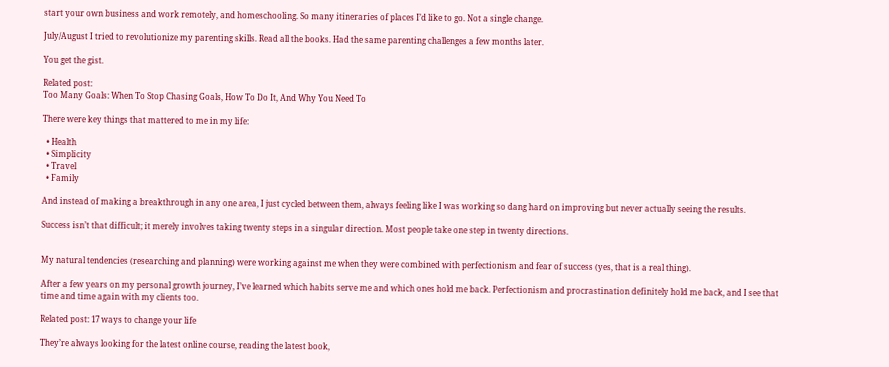start your own business and work remotely, and homeschooling. So many itineraries of places I’d like to go. Not a single change.

July/August I tried to revolutionize my parenting skills. Read all the books. Had the same parenting challenges a few months later.

You get the gist.

Related post:
Too Many Goals: When To Stop Chasing Goals, How To Do It, And Why You Need To

There were key things that mattered to me in my life:

  • Health
  • Simplicity
  • Travel
  • Family

And instead of making a breakthrough in any one area, I just cycled between them, always feeling like I was working so dang hard on improving but never actually seeing the results.

Success isn’t that difficult; it merely involves taking twenty steps in a singular direction. Most people take one step in twenty directions.


My natural tendencies (researching and planning) were working against me when they were combined with perfectionism and fear of success (yes, that is a real thing).

After a few years on my personal growth journey, I’ve learned which habits serve me and which ones hold me back. Perfectionism and procrastination definitely hold me back, and I see that time and time again with my clients too.

Related post: 17 ways to change your life

They’re always looking for the latest online course, reading the latest book,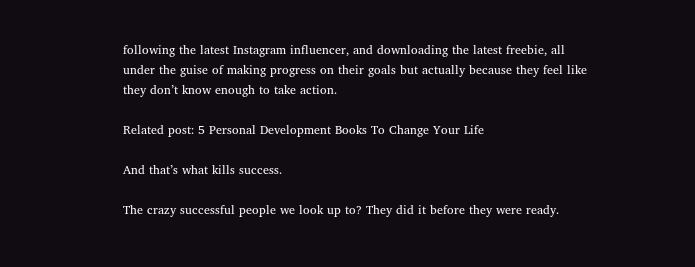following the latest Instagram influencer, and downloading the latest freebie, all under the guise of making progress on their goals but actually because they feel like they don’t know enough to take action.

Related post: 5 Personal Development Books To Change Your Life

And that’s what kills success.

The crazy successful people we look up to? They did it before they were ready.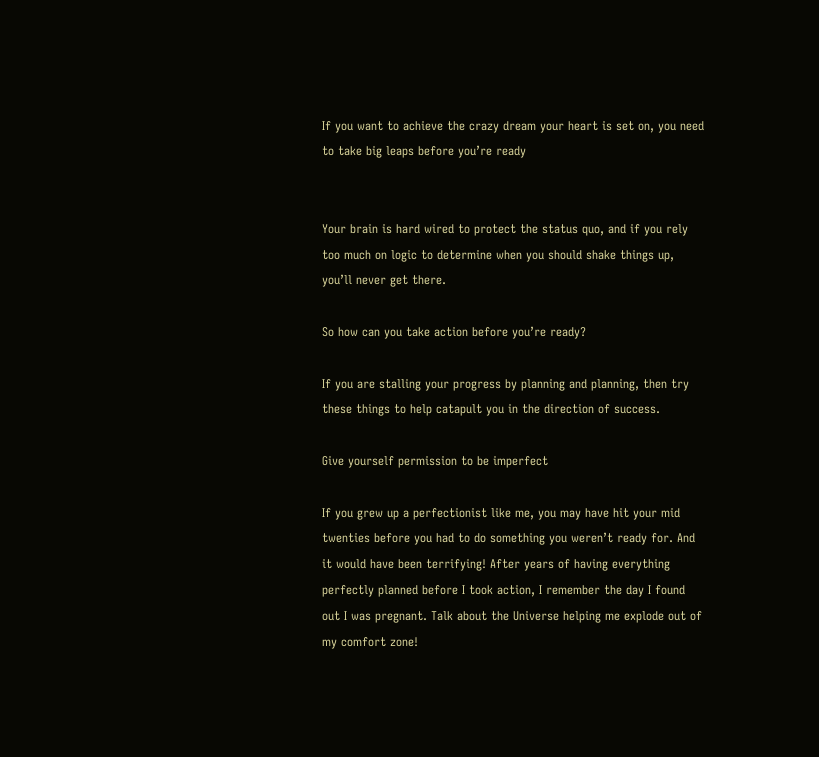If you want to achieve the crazy dream your heart is set on, you need to take big leaps before you’re ready


Your brain is hard wired to protect the status quo, and if you rely too much on logic to determine when you should shake things up, you’ll never get there.

So how can you take action before you’re ready?

If you are stalling your progress by planning and planning, then try these things to help catapult you in the direction of success.

Give yourself permission to be imperfect

If you grew up a perfectionist like me, you may have hit your mid twenties before you had to do something you weren’t ready for. And it would have been terrifying! After years of having everything perfectly planned before I took action, I remember the day I found out I was pregnant. Talk about the Universe helping me explode out of my comfort zone!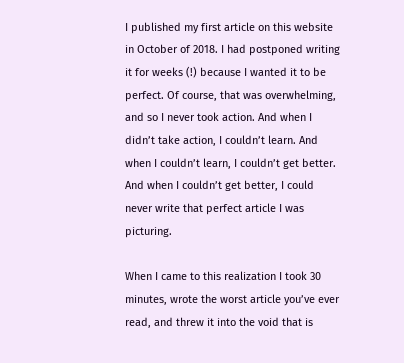I published my first article on this website in October of 2018. I had postponed writing it for weeks (!) because I wanted it to be perfect. Of course, that was overwhelming, and so I never took action. And when I didn’t take action, I couldn’t learn. And when I couldn’t learn, I couldn’t get better. And when I couldn’t get better, I could never write that perfect article I was picturing.

When I came to this realization I took 30 minutes, wrote the worst article you’ve ever read, and threw it into the void that is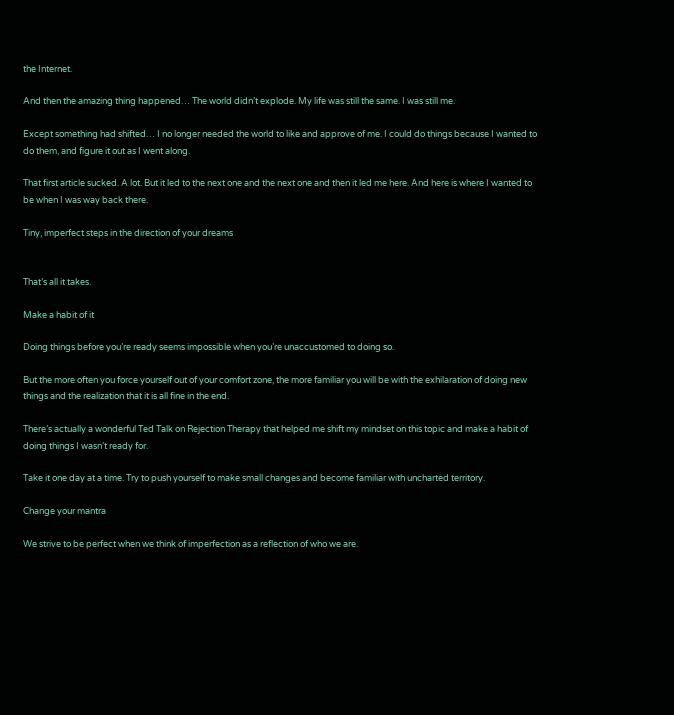the Internet.

And then the amazing thing happened… The world didn’t explode. My life was still the same. I was still me.

Except something had shifted… I no longer needed the world to like and approve of me. I could do things because I wanted to do them, and figure it out as I went along.

That first article sucked. A lot. But it led to the next one and the next one and then it led me here. And here is where I wanted to be when I was way back there.

Tiny, imperfect steps in the direction of your dreams


That’s all it takes.

Make a habit of it

Doing things before you’re ready seems impossible when you’re unaccustomed to doing so.

But the more often you force yourself out of your comfort zone, the more familiar you will be with the exhilaration of doing new things and the realization that it is all fine in the end.

There’s actually a wonderful Ted Talk on Rejection Therapy that helped me shift my mindset on this topic and make a habit of doing things I wasn’t ready for.

Take it one day at a time. Try to push yourself to make small changes and become familiar with uncharted territory.

Change your mantra

We strive to be perfect when we think of imperfection as a reflection of who we are.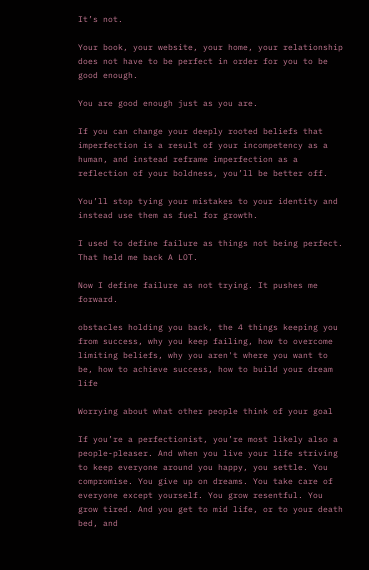It’s not.

Your book, your website, your home, your relationship does not have to be perfect in order for you to be good enough.

You are good enough just as you are.

If you can change your deeply rooted beliefs that imperfection is a result of your incompetency as a human, and instead reframe imperfection as a reflection of your boldness, you’ll be better off.

You’ll stop tying your mistakes to your identity and instead use them as fuel for growth.

I used to define failure as things not being perfect. That held me back A LOT.

Now I define failure as not trying. It pushes me forward.

obstacles holding you back, the 4 things keeping you from success, why you keep failing, how to overcome limiting beliefs, why you aren't where you want to be, how to achieve success, how to build your dream life

Worrying about what other people think of your goal

If you’re a perfectionist, you’re most likely also a people-pleaser. And when you live your life striving to keep everyone around you happy, you settle. You compromise. You give up on dreams. You take care of everyone except yourself. You grow resentful. You grow tired. And you get to mid life, or to your death bed, and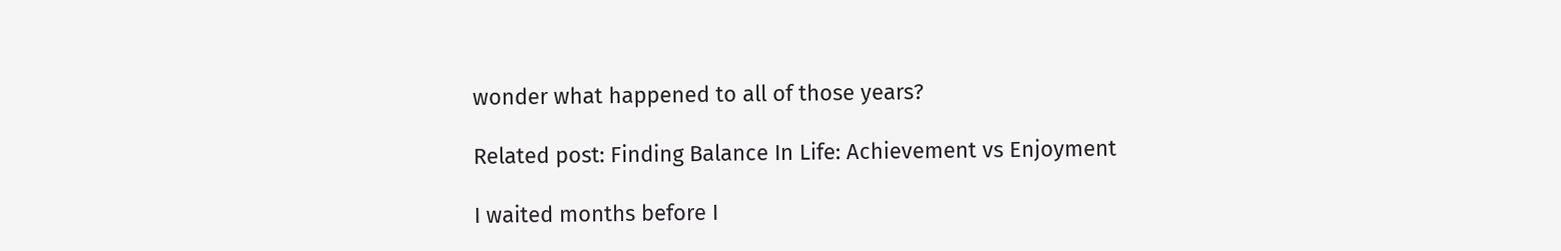wonder what happened to all of those years?

Related post: Finding Balance In Life: Achievement vs Enjoyment

I waited months before I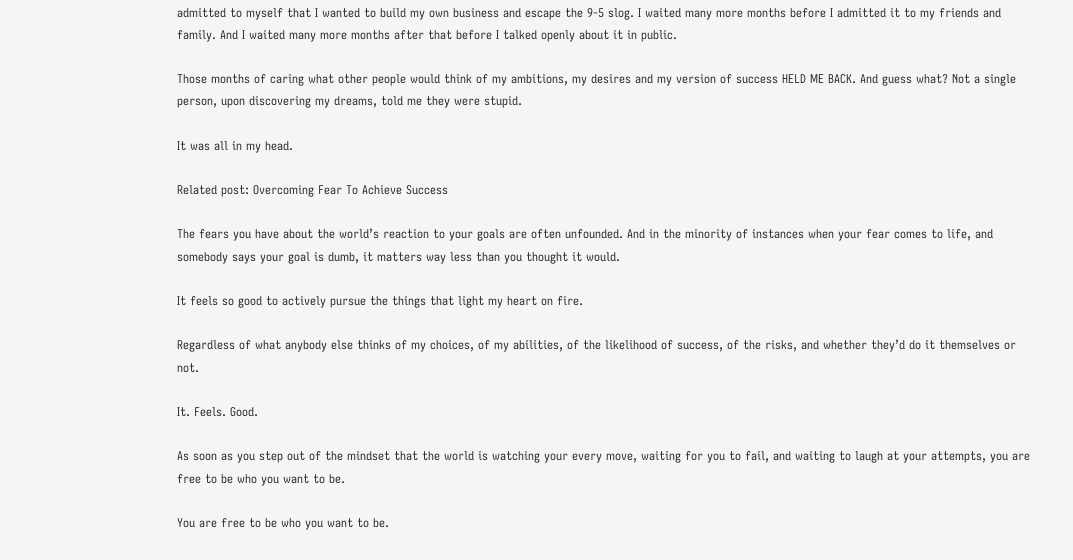admitted to myself that I wanted to build my own business and escape the 9-5 slog. I waited many more months before I admitted it to my friends and family. And I waited many more months after that before I talked openly about it in public.

Those months of caring what other people would think of my ambitions, my desires and my version of success HELD ME BACK. And guess what? Not a single person, upon discovering my dreams, told me they were stupid.

It was all in my head.

Related post: Overcoming Fear To Achieve Success

The fears you have about the world’s reaction to your goals are often unfounded. And in the minority of instances when your fear comes to life, and somebody says your goal is dumb, it matters way less than you thought it would.

It feels so good to actively pursue the things that light my heart on fire.

Regardless of what anybody else thinks of my choices, of my abilities, of the likelihood of success, of the risks, and whether they’d do it themselves or not.

It. Feels. Good.

As soon as you step out of the mindset that the world is watching your every move, waiting for you to fail, and waiting to laugh at your attempts, you are free to be who you want to be.

You are free to be who you want to be.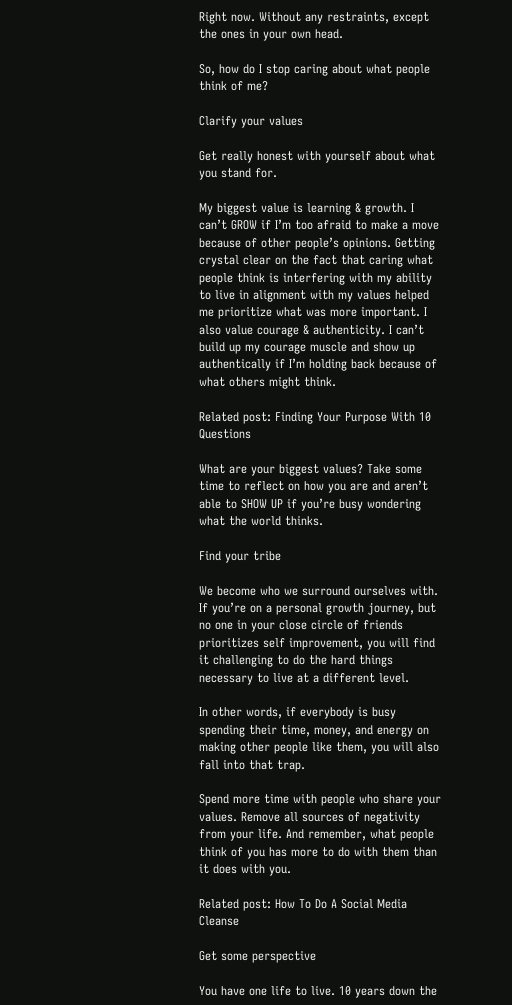Right now. Without any restraints, except the ones in your own head.

So, how do I stop caring about what people think of me?

Clarify your values

Get really honest with yourself about what you stand for.

My biggest value is learning & growth. I can’t GROW if I’m too afraid to make a move because of other people’s opinions. Getting crystal clear on the fact that caring what people think is interfering with my ability to live in alignment with my values helped me prioritize what was more important. I also value courage & authenticity. I can’t build up my courage muscle and show up authentically if I’m holding back because of what others might think.

Related post: Finding Your Purpose With 10 Questions

What are your biggest values? Take some time to reflect on how you are and aren’t able to SHOW UP if you’re busy wondering what the world thinks.

Find your tribe

We become who we surround ourselves with. If you’re on a personal growth journey, but no one in your close circle of friends prioritizes self improvement, you will find it challenging to do the hard things necessary to live at a different level.

In other words, if everybody is busy spending their time, money, and energy on making other people like them, you will also fall into that trap.

Spend more time with people who share your values. Remove all sources of negativity from your life. And remember, what people think of you has more to do with them than it does with you.

Related post: How To Do A Social Media Cleanse

Get some perspective

You have one life to live. 10 years down the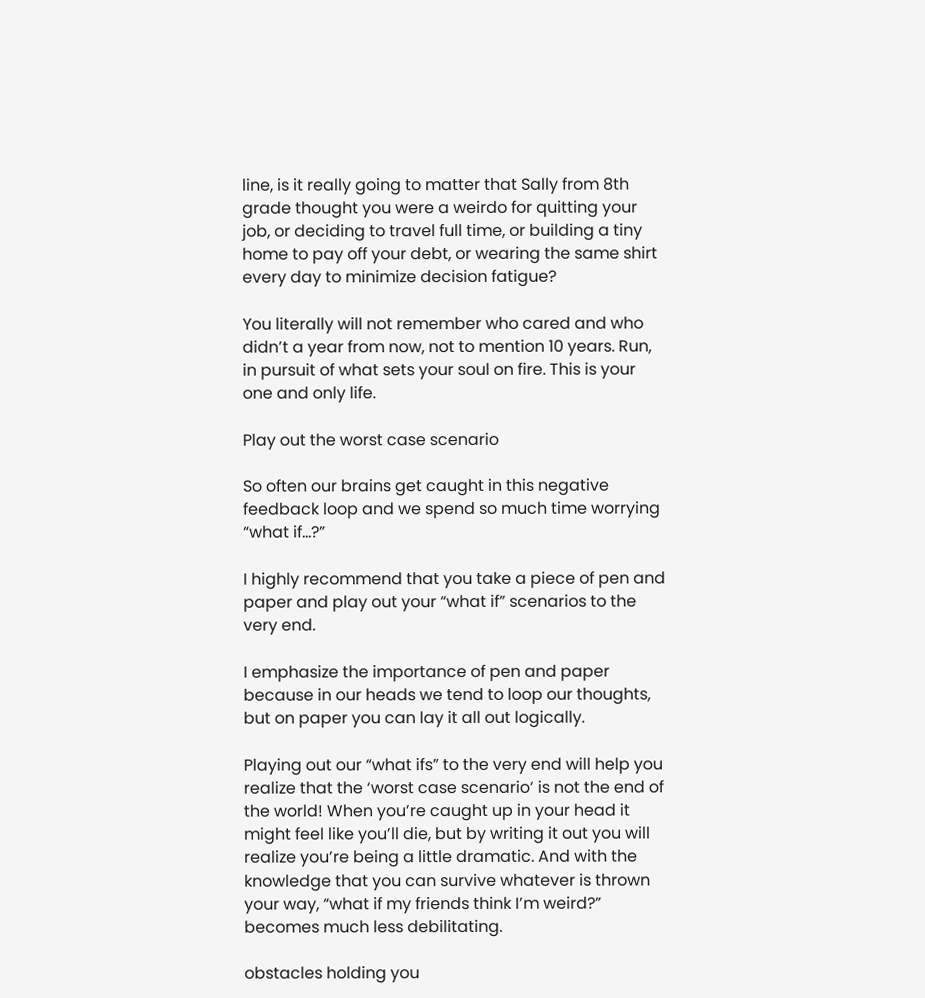line, is it really going to matter that Sally from 8th grade thought you were a weirdo for quitting your job, or deciding to travel full time, or building a tiny home to pay off your debt, or wearing the same shirt every day to minimize decision fatigue?

You literally will not remember who cared and who didn’t a year from now, not to mention 10 years. Run, in pursuit of what sets your soul on fire. This is your one and only life.

Play out the worst case scenario

So often our brains get caught in this negative feedback loop and we spend so much time worrying “what if…?”

I highly recommend that you take a piece of pen and paper and play out your “what if” scenarios to the very end.

I emphasize the importance of pen and paper because in our heads we tend to loop our thoughts, but on paper you can lay it all out logically.

Playing out our “what ifs” to the very end will help you realize that the ‘worst case scenario‘ is not the end of the world! When you’re caught up in your head it might feel like you’ll die, but by writing it out you will realize you’re being a little dramatic. And with the knowledge that you can survive whatever is thrown your way, “what if my friends think I’m weird?” becomes much less debilitating.

obstacles holding you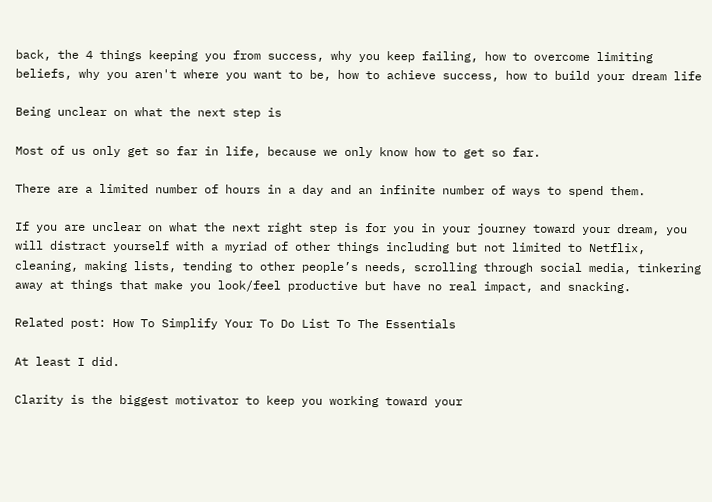back, the 4 things keeping you from success, why you keep failing, how to overcome limiting beliefs, why you aren't where you want to be, how to achieve success, how to build your dream life

Being unclear on what the next step is

Most of us only get so far in life, because we only know how to get so far.

There are a limited number of hours in a day and an infinite number of ways to spend them.

If you are unclear on what the next right step is for you in your journey toward your dream, you will distract yourself with a myriad of other things including but not limited to Netflix, cleaning, making lists, tending to other people’s needs, scrolling through social media, tinkering away at things that make you look/feel productive but have no real impact, and snacking.

Related post: How To Simplify Your To Do List To The Essentials

At least I did.

Clarity is the biggest motivator to keep you working toward your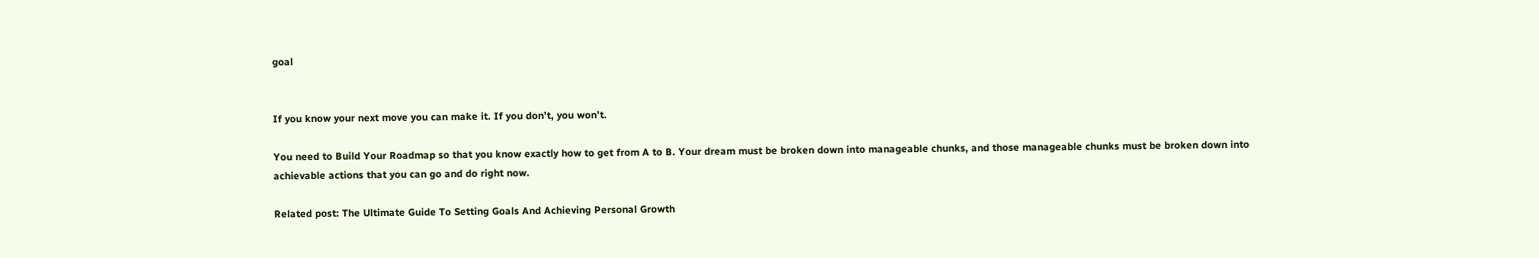goal


If you know your next move you can make it. If you don’t, you won’t.

You need to Build Your Roadmap so that you know exactly how to get from A to B. Your dream must be broken down into manageable chunks, and those manageable chunks must be broken down into achievable actions that you can go and do right now.

Related post: The Ultimate Guide To Setting Goals And Achieving Personal Growth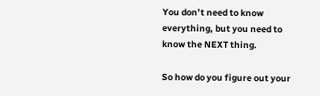You don’t need to know everything, but you need to know the NEXT thing.

So how do you figure out your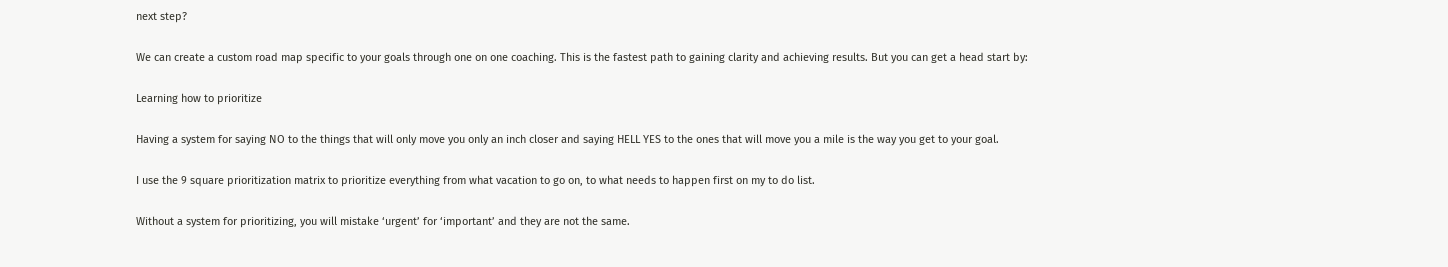next step?

We can create a custom road map specific to your goals through one on one coaching. This is the fastest path to gaining clarity and achieving results. But you can get a head start by:

Learning how to prioritize

Having a system for saying NO to the things that will only move you only an inch closer and saying HELL YES to the ones that will move you a mile is the way you get to your goal.

I use the 9 square prioritization matrix to prioritize everything from what vacation to go on, to what needs to happen first on my to do list.

Without a system for prioritizing, you will mistake ‘urgent’ for ‘important’ and they are not the same.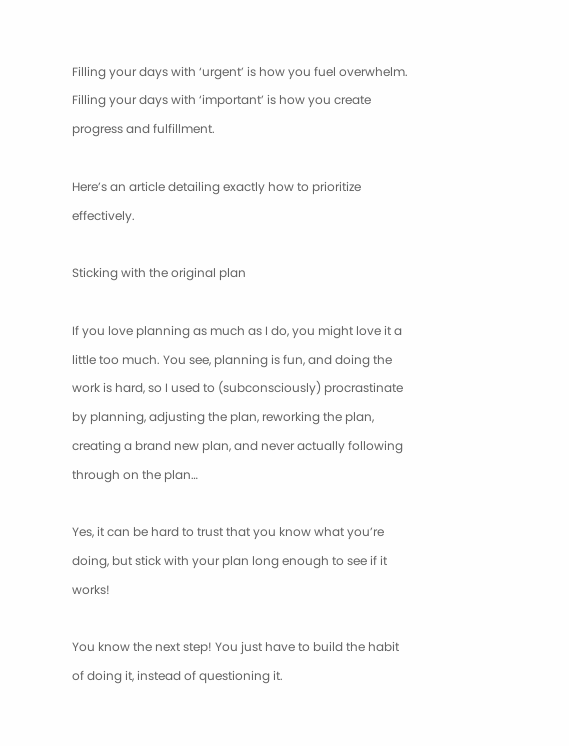Filling your days with ‘urgent’ is how you fuel overwhelm. Filling your days with ‘important’ is how you create progress and fulfillment.

Here’s an article detailing exactly how to prioritize effectively.

Sticking with the original plan

If you love planning as much as I do, you might love it a little too much. You see, planning is fun, and doing the work is hard, so I used to (subconsciously) procrastinate by planning, adjusting the plan, reworking the plan, creating a brand new plan, and never actually following through on the plan…

Yes, it can be hard to trust that you know what you’re doing, but stick with your plan long enough to see if it works!

You know the next step! You just have to build the habit of doing it, instead of questioning it.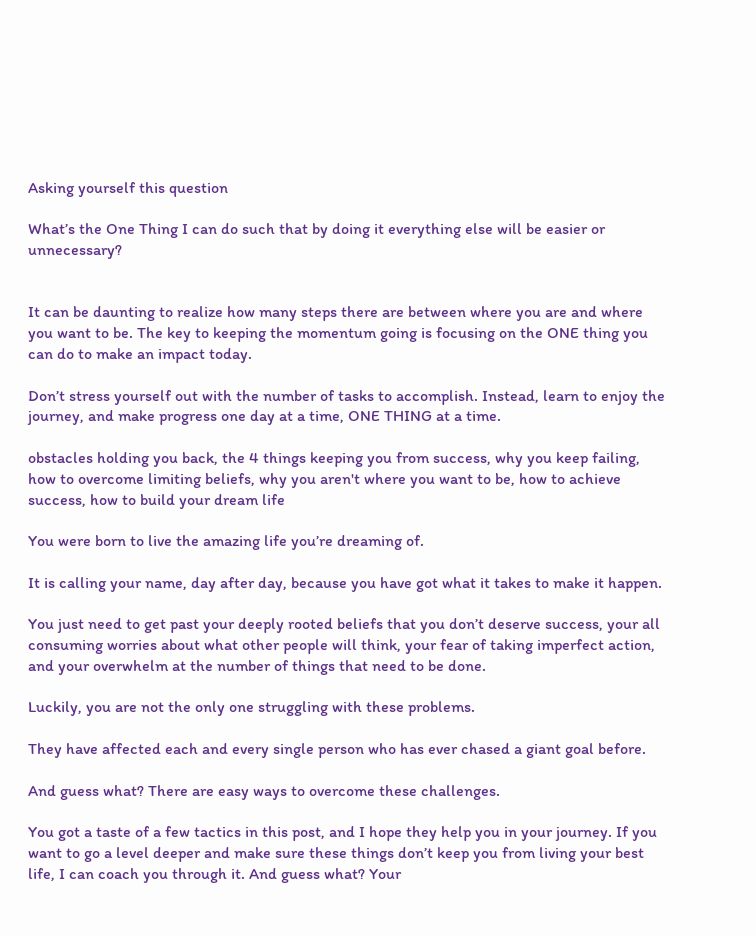Asking yourself this question

What’s the One Thing I can do such that by doing it everything else will be easier or unnecessary?


It can be daunting to realize how many steps there are between where you are and where you want to be. The key to keeping the momentum going is focusing on the ONE thing you can do to make an impact today.

Don’t stress yourself out with the number of tasks to accomplish. Instead, learn to enjoy the journey, and make progress one day at a time, ONE THING at a time.

obstacles holding you back, the 4 things keeping you from success, why you keep failing, how to overcome limiting beliefs, why you aren't where you want to be, how to achieve success, how to build your dream life

You were born to live the amazing life you’re dreaming of.

It is calling your name, day after day, because you have got what it takes to make it happen.

You just need to get past your deeply rooted beliefs that you don’t deserve success, your all consuming worries about what other people will think, your fear of taking imperfect action, and your overwhelm at the number of things that need to be done.

Luckily, you are not the only one struggling with these problems.

They have affected each and every single person who has ever chased a giant goal before.

And guess what? There are easy ways to overcome these challenges.

You got a taste of a few tactics in this post, and I hope they help you in your journey. If you want to go a level deeper and make sure these things don’t keep you from living your best life, I can coach you through it. And guess what? Your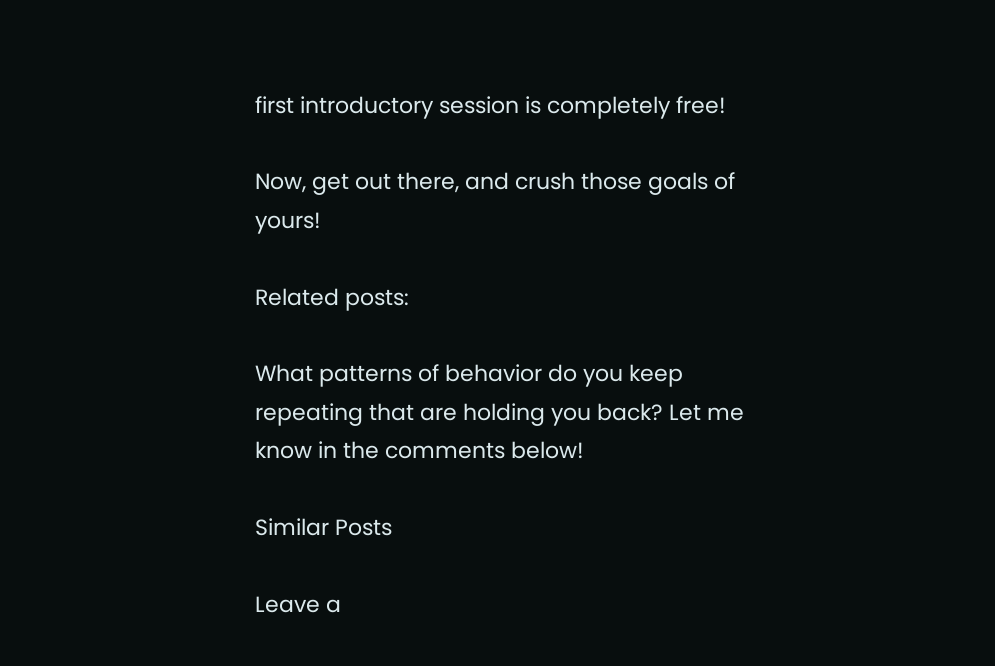first introductory session is completely free!

Now, get out there, and crush those goals of yours!

Related posts:

What patterns of behavior do you keep repeating that are holding you back? Let me know in the comments below!

Similar Posts

Leave a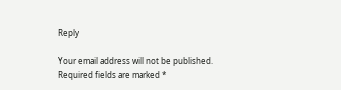Reply

Your email address will not be published. Required fields are marked *